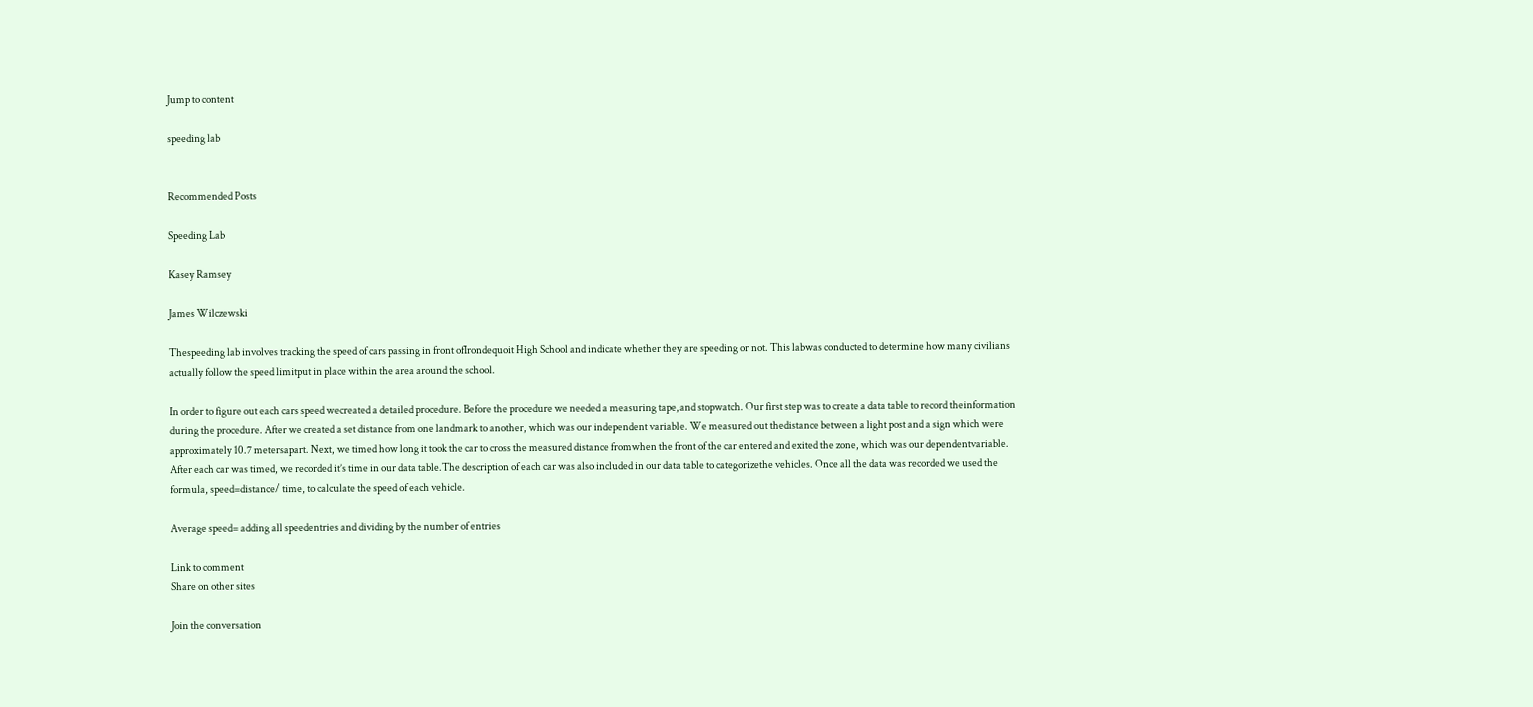Jump to content

speeding lab


Recommended Posts

Speeding Lab

Kasey Ramsey

James Wilczewski

Thespeeding lab involves tracking the speed of cars passing in front ofIrondequoit High School and indicate whether they are speeding or not. This labwas conducted to determine how many civilians actually follow the speed limitput in place within the area around the school.

In order to figure out each cars speed wecreated a detailed procedure. Before the procedure we needed a measuring tape,and stopwatch. Our first step was to create a data table to record theinformation during the procedure. After we created a set distance from one landmark to another, which was our independent variable. We measured out thedistance between a light post and a sign which were approximately 10.7 metersapart. Next, we timed how long it took the car to cross the measured distance fromwhen the front of the car entered and exited the zone, which was our dependentvariable. After each car was timed, we recorded it’s time in our data table.The description of each car was also included in our data table to categorizethe vehicles. Once all the data was recorded we used the formula, speed=distance/ time, to calculate the speed of each vehicle.

Average speed= adding all speedentries and dividing by the number of entries

Link to comment
Share on other sites

Join the conversation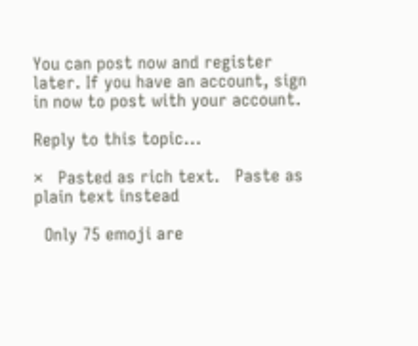You can post now and register later. If you have an account, sign in now to post with your account.

Reply to this topic...

×   Pasted as rich text.   Paste as plain text instead

  Only 75 emoji are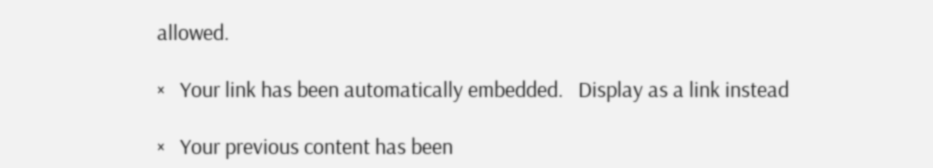allowed.

×   Your link has been automatically embedded.   Display as a link instead

×   Your previous content has been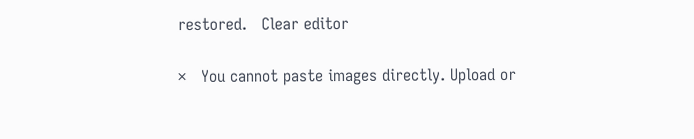restored.   Clear editor

×   You cannot paste images directly. Upload or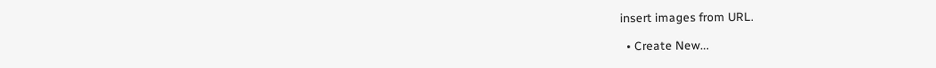insert images from URL.

  • Create New...